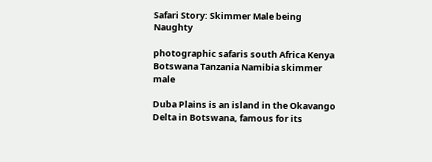Safari Story: Skimmer Male being Naughty

photographic safaris south Africa Kenya Botswana Tanzania Namibia skimmer male

Duba Plains is an island in the Okavango Delta in Botswana, famous for its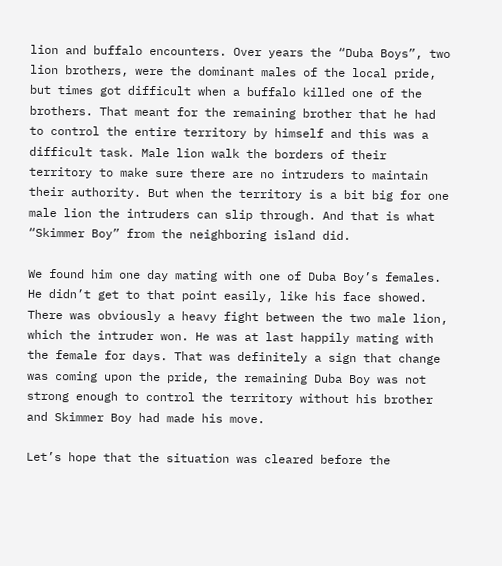lion and buffalo encounters. Over years the “Duba Boys”, two lion brothers, were the dominant males of the local pride, but times got difficult when a buffalo killed one of the brothers. That meant for the remaining brother that he had to control the entire territory by himself and this was a difficult task. Male lion walk the borders of their territory to make sure there are no intruders to maintain their authority. But when the territory is a bit big for one male lion the intruders can slip through. And that is what “Skimmer Boy” from the neighboring island did.

We found him one day mating with one of Duba Boy’s females. He didn’t get to that point easily, like his face showed. There was obviously a heavy fight between the two male lion, which the intruder won. He was at last happily mating with the female for days. That was definitely a sign that change was coming upon the pride, the remaining Duba Boy was not strong enough to control the territory without his brother and Skimmer Boy had made his move.

Let’s hope that the situation was cleared before the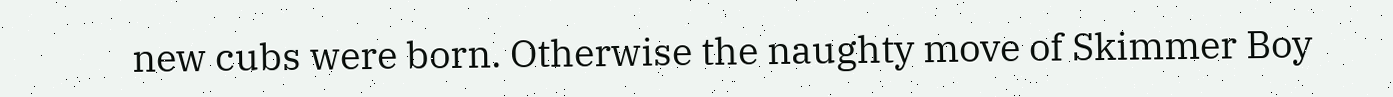new cubs were born. Otherwise the naughty move of Skimmer Boy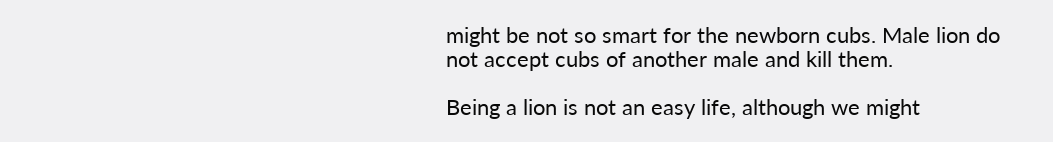might be not so smart for the newborn cubs. Male lion do not accept cubs of another male and kill them.

Being a lion is not an easy life, although we might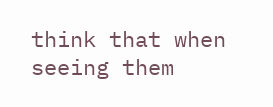think that when seeing them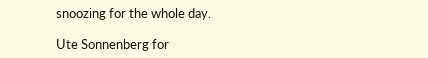snoozing for the whole day.

Ute Sonnenberg for